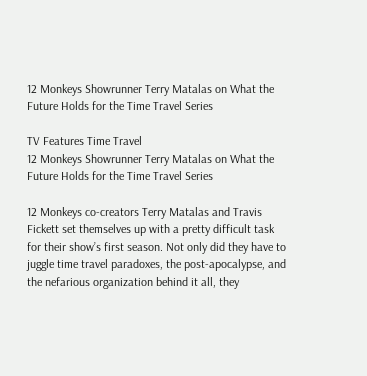12 Monkeys Showrunner Terry Matalas on What the Future Holds for the Time Travel Series

TV Features Time Travel
12 Monkeys Showrunner Terry Matalas on What the Future Holds for the Time Travel Series

12 Monkeys co-creators Terry Matalas and Travis Fickett set themselves up with a pretty difficult task for their show’s first season. Not only did they have to juggle time travel paradoxes, the post-apocalypse, and the nefarious organization behind it all, they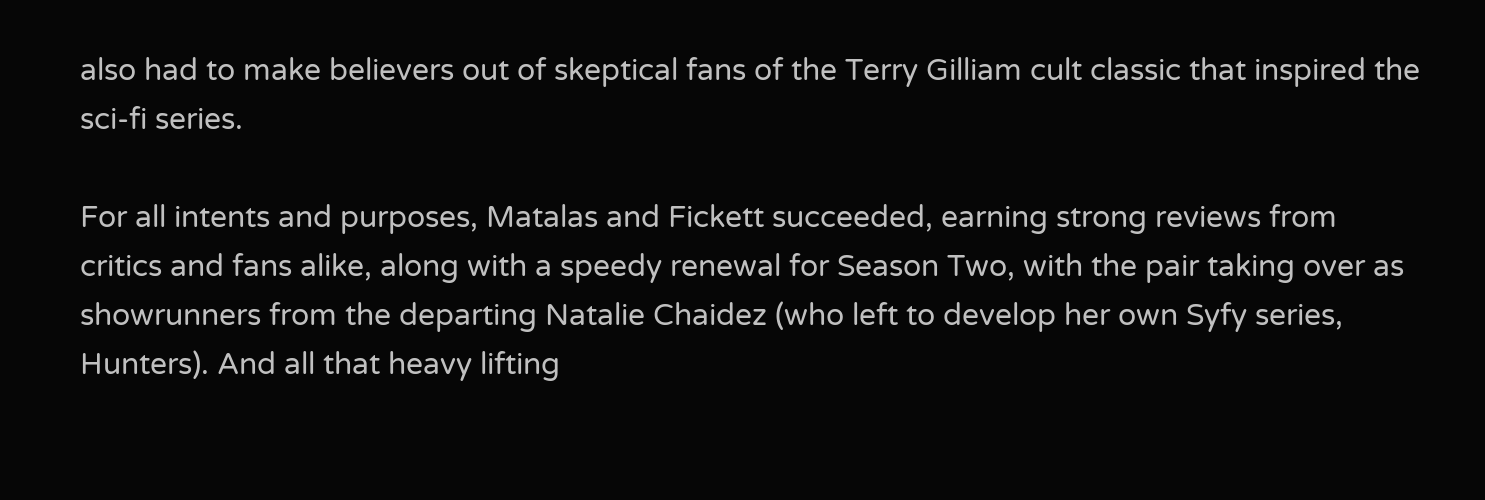also had to make believers out of skeptical fans of the Terry Gilliam cult classic that inspired the sci-fi series.

For all intents and purposes, Matalas and Fickett succeeded, earning strong reviews from critics and fans alike, along with a speedy renewal for Season Two, with the pair taking over as showrunners from the departing Natalie Chaidez (who left to develop her own Syfy series, Hunters). And all that heavy lifting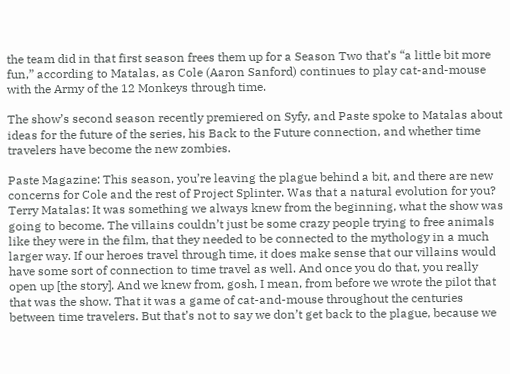the team did in that first season frees them up for a Season Two that’s “a little bit more fun,” according to Matalas, as Cole (Aaron Sanford) continues to play cat-and-mouse with the Army of the 12 Monkeys through time.

The show’s second season recently premiered on Syfy, and Paste spoke to Matalas about ideas for the future of the series, his Back to the Future connection, and whether time travelers have become the new zombies.

Paste Magazine: This season, you’re leaving the plague behind a bit, and there are new concerns for Cole and the rest of Project Splinter. Was that a natural evolution for you?
Terry Matalas: It was something we always knew from the beginning, what the show was going to become. The villains couldn’t just be some crazy people trying to free animals like they were in the film, that they needed to be connected to the mythology in a much larger way. If our heroes travel through time, it does make sense that our villains would have some sort of connection to time travel as well. And once you do that, you really open up [the story]. And we knew from, gosh, I mean, from before we wrote the pilot that that was the show. That it was a game of cat-and-mouse throughout the centuries between time travelers. But that’s not to say we don’t get back to the plague, because we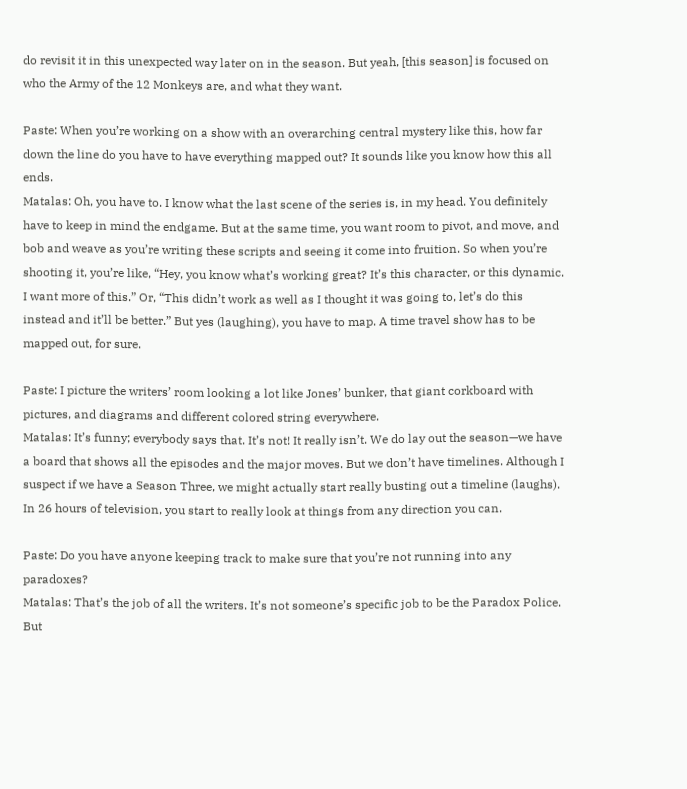do revisit it in this unexpected way later on in the season. But yeah, [this season] is focused on who the Army of the 12 Monkeys are, and what they want.

Paste: When you’re working on a show with an overarching central mystery like this, how far down the line do you have to have everything mapped out? It sounds like you know how this all ends.
Matalas: Oh, you have to. I know what the last scene of the series is, in my head. You definitely have to keep in mind the endgame. But at the same time, you want room to pivot, and move, and bob and weave as you’re writing these scripts and seeing it come into fruition. So when you’re shooting it, you’re like, “Hey, you know what’s working great? It’s this character, or this dynamic. I want more of this.” Or, “This didn’t work as well as I thought it was going to, let’s do this instead and it’ll be better.” But yes (laughing), you have to map. A time travel show has to be mapped out, for sure.

Paste: I picture the writers’ room looking a lot like Jones’ bunker, that giant corkboard with pictures, and diagrams and different colored string everywhere.
Matalas: It’s funny; everybody says that. It’s not! It really isn’t. We do lay out the season—we have a board that shows all the episodes and the major moves. But we don’t have timelines. Although I suspect if we have a Season Three, we might actually start really busting out a timeline (laughs). In 26 hours of television, you start to really look at things from any direction you can.

Paste: Do you have anyone keeping track to make sure that you’re not running into any paradoxes?
Matalas: That’s the job of all the writers. It’s not someone’s specific job to be the Paradox Police. But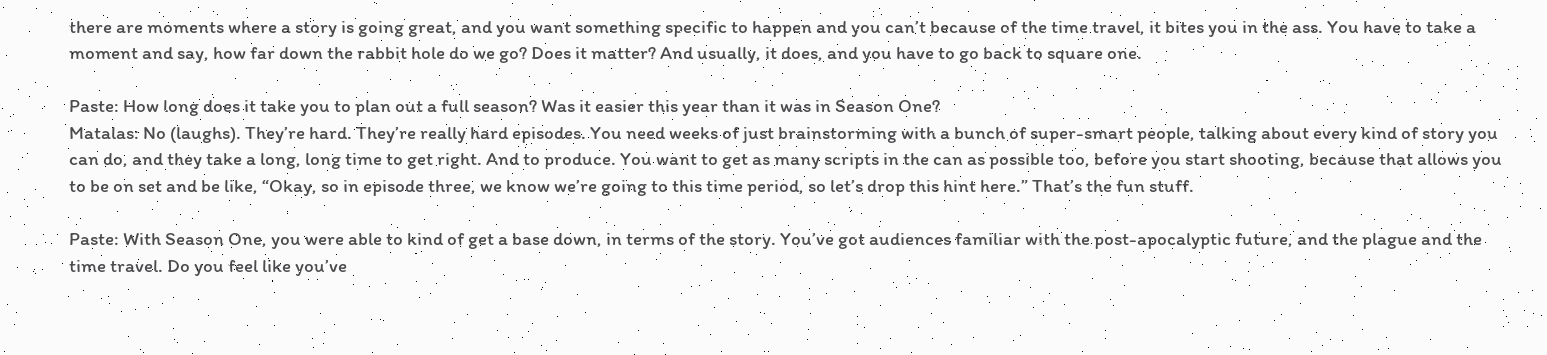there are moments where a story is going great, and you want something specific to happen and you can’t because of the time travel, it bites you in the ass. You have to take a moment and say, how far down the rabbit hole do we go? Does it matter? And usually, it does, and you have to go back to square one.

Paste: How long does it take you to plan out a full season? Was it easier this year than it was in Season One?
Matalas: No (laughs). They’re hard. They’re really hard episodes. You need weeks of just brainstorming with a bunch of super-smart people, talking about every kind of story you can do, and they take a long, long time to get right. And to produce. You want to get as many scripts in the can as possible too, before you start shooting, because that allows you to be on set and be like, “Okay, so in episode three, we know we’re going to this time period, so let’s drop this hint here.” That’s the fun stuff.

Paste: With Season One, you were able to kind of get a base down, in terms of the story. You’ve got audiences familiar with the post-apocalyptic future, and the plague and the time travel. Do you feel like you’ve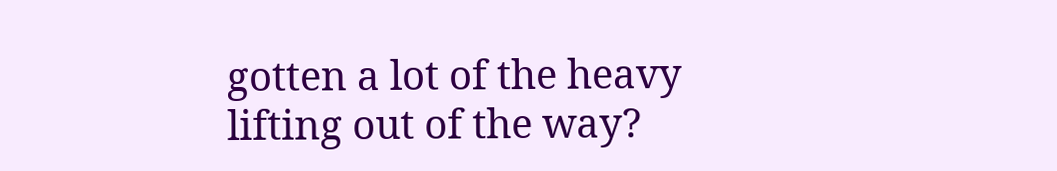gotten a lot of the heavy lifting out of the way?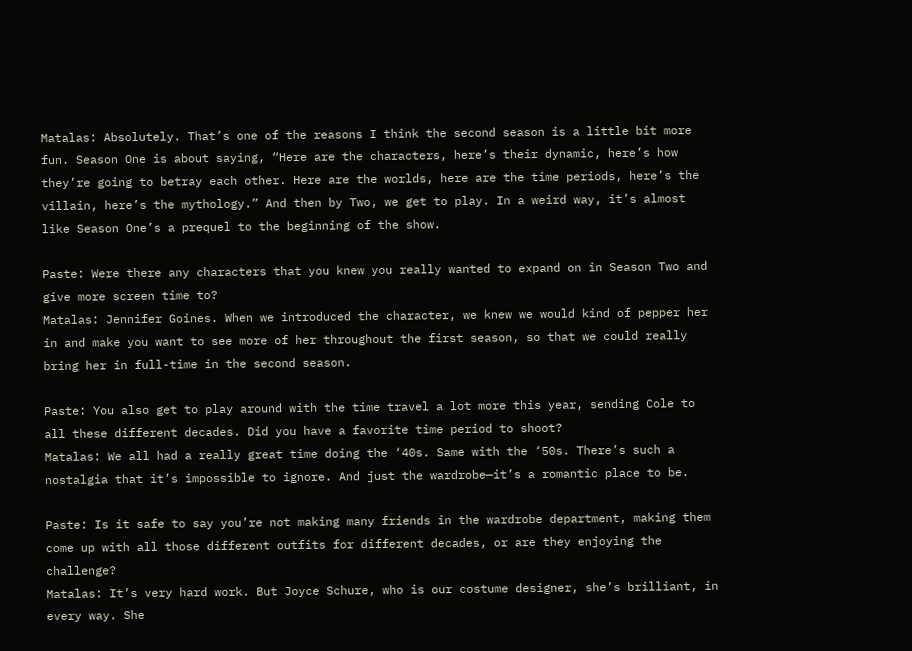Matalas: Absolutely. That’s one of the reasons I think the second season is a little bit more fun. Season One is about saying, “Here are the characters, here’s their dynamic, here’s how they’re going to betray each other. Here are the worlds, here are the time periods, here’s the villain, here’s the mythology.” And then by Two, we get to play. In a weird way, it’s almost like Season One’s a prequel to the beginning of the show.

Paste: Were there any characters that you knew you really wanted to expand on in Season Two and give more screen time to?
Matalas: Jennifer Goines. When we introduced the character, we knew we would kind of pepper her in and make you want to see more of her throughout the first season, so that we could really bring her in full-time in the second season.

Paste: You also get to play around with the time travel a lot more this year, sending Cole to all these different decades. Did you have a favorite time period to shoot?
Matalas: We all had a really great time doing the ‘40s. Same with the ‘50s. There’s such a nostalgia that it’s impossible to ignore. And just the wardrobe—it’s a romantic place to be.

Paste: Is it safe to say you’re not making many friends in the wardrobe department, making them come up with all those different outfits for different decades, or are they enjoying the challenge?
Matalas: It’s very hard work. But Joyce Schure, who is our costume designer, she’s brilliant, in every way. She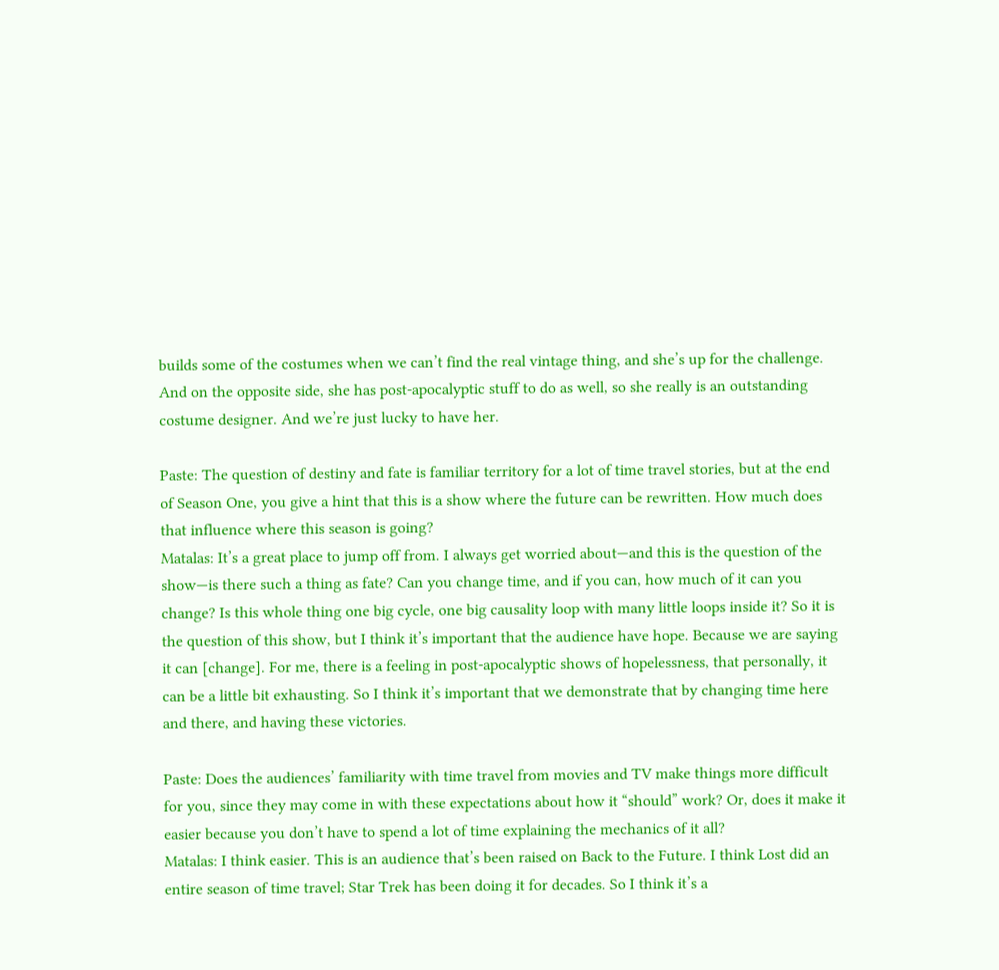builds some of the costumes when we can’t find the real vintage thing, and she’s up for the challenge. And on the opposite side, she has post-apocalyptic stuff to do as well, so she really is an outstanding costume designer. And we’re just lucky to have her.

Paste: The question of destiny and fate is familiar territory for a lot of time travel stories, but at the end of Season One, you give a hint that this is a show where the future can be rewritten. How much does that influence where this season is going?
Matalas: It’s a great place to jump off from. I always get worried about—and this is the question of the show—is there such a thing as fate? Can you change time, and if you can, how much of it can you change? Is this whole thing one big cycle, one big causality loop with many little loops inside it? So it is the question of this show, but I think it’s important that the audience have hope. Because we are saying it can [change]. For me, there is a feeling in post-apocalyptic shows of hopelessness, that personally, it can be a little bit exhausting. So I think it’s important that we demonstrate that by changing time here and there, and having these victories.

Paste: Does the audiences’ familiarity with time travel from movies and TV make things more difficult for you, since they may come in with these expectations about how it “should” work? Or, does it make it easier because you don’t have to spend a lot of time explaining the mechanics of it all?
Matalas: I think easier. This is an audience that’s been raised on Back to the Future. I think Lost did an entire season of time travel; Star Trek has been doing it for decades. So I think it’s a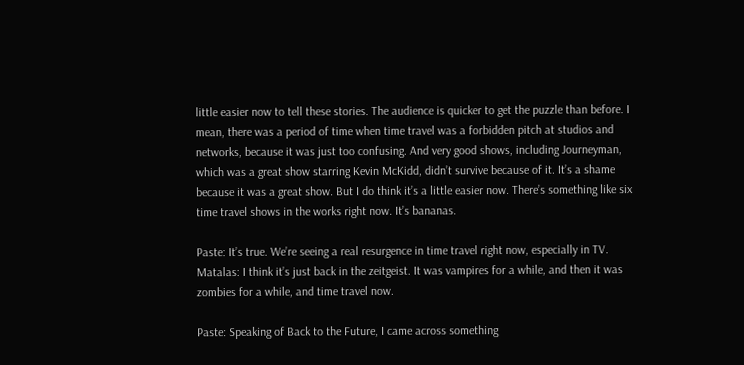little easier now to tell these stories. The audience is quicker to get the puzzle than before. I mean, there was a period of time when time travel was a forbidden pitch at studios and networks, because it was just too confusing. And very good shows, including Journeyman, which was a great show starring Kevin McKidd, didn’t survive because of it. It’s a shame because it was a great show. But I do think it’s a little easier now. There’s something like six time travel shows in the works right now. It’s bananas.

Paste: It’s true. We’re seeing a real resurgence in time travel right now, especially in TV.
Matalas: I think it’s just back in the zeitgeist. It was vampires for a while, and then it was zombies for a while, and time travel now.

Paste: Speaking of Back to the Future, I came across something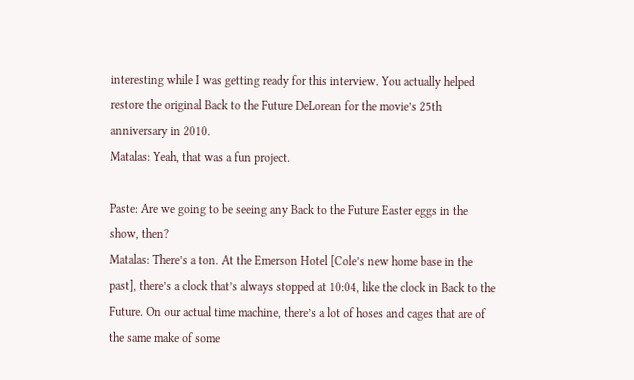interesting while I was getting ready for this interview. You actually helped restore the original Back to the Future DeLorean for the movie’s 25th anniversary in 2010.
Matalas: Yeah, that was a fun project.

Paste: Are we going to be seeing any Back to the Future Easter eggs in the show, then?
Matalas: There’s a ton. At the Emerson Hotel [Cole’s new home base in the past], there’s a clock that’s always stopped at 10:04, like the clock in Back to the Future. On our actual time machine, there’s a lot of hoses and cages that are of the same make of some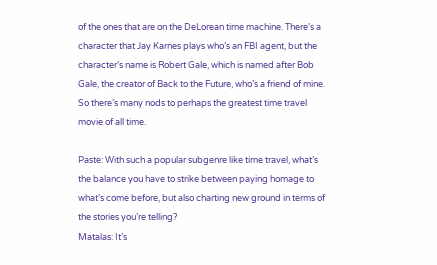of the ones that are on the DeLorean time machine. There’s a character that Jay Karnes plays who’s an FBI agent, but the character’s name is Robert Gale, which is named after Bob Gale, the creator of Back to the Future, who’s a friend of mine. So there’s many nods to perhaps the greatest time travel movie of all time.

Paste: With such a popular subgenre like time travel, what’s the balance you have to strike between paying homage to what’s come before, but also charting new ground in terms of the stories you’re telling?
Matalas: It’s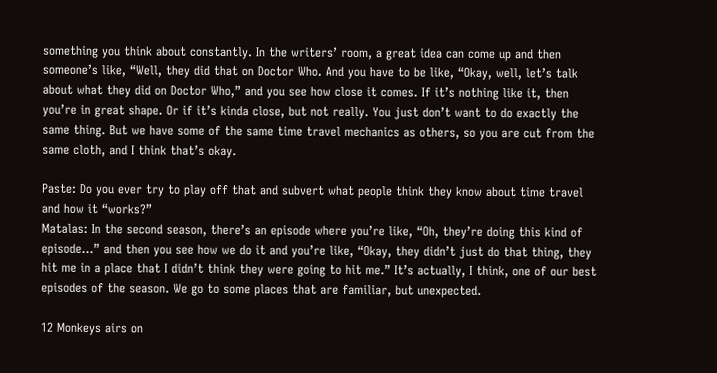something you think about constantly. In the writers’ room, a great idea can come up and then someone’s like, “Well, they did that on Doctor Who. And you have to be like, “Okay, well, let’s talk about what they did on Doctor Who,” and you see how close it comes. If it’s nothing like it, then you’re in great shape. Or if it’s kinda close, but not really. You just don’t want to do exactly the same thing. But we have some of the same time travel mechanics as others, so you are cut from the same cloth, and I think that’s okay.

Paste: Do you ever try to play off that and subvert what people think they know about time travel and how it “works?”
Matalas: In the second season, there’s an episode where you’re like, “Oh, they’re doing this kind of episode…” and then you see how we do it and you’re like, “Okay, they didn’t just do that thing, they hit me in a place that I didn’t think they were going to hit me.” It’s actually, I think, one of our best episodes of the season. We go to some places that are familiar, but unexpected.

12 Monkeys airs on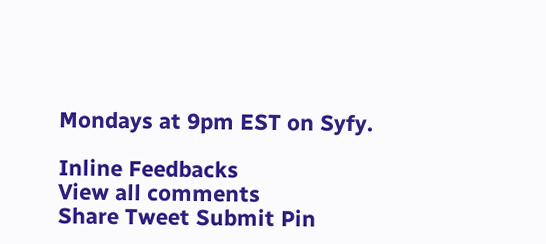Mondays at 9pm EST on Syfy.

Inline Feedbacks
View all comments
Share Tweet Submit Pin